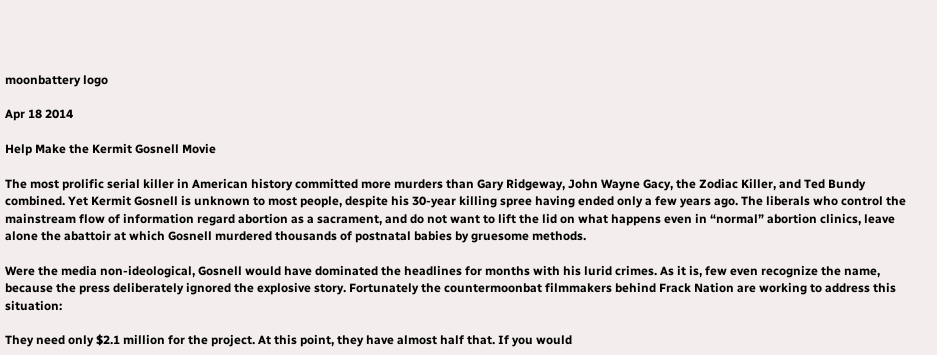moonbattery logo

Apr 18 2014

Help Make the Kermit Gosnell Movie

The most prolific serial killer in American history committed more murders than Gary Ridgeway, John Wayne Gacy, the Zodiac Killer, and Ted Bundy combined. Yet Kermit Gosnell is unknown to most people, despite his 30-year killing spree having ended only a few years ago. The liberals who control the mainstream flow of information regard abortion as a sacrament, and do not want to lift the lid on what happens even in “normal” abortion clinics, leave alone the abattoir at which Gosnell murdered thousands of postnatal babies by gruesome methods.

Were the media non-ideological, Gosnell would have dominated the headlines for months with his lurid crimes. As it is, few even recognize the name, because the press deliberately ignored the explosive story. Fortunately the countermoonbat filmmakers behind Frack Nation are working to address this situation:

They need only $2.1 million for the project. At this point, they have almost half that. If you would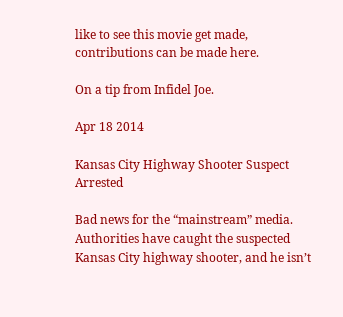like to see this movie get made, contributions can be made here.

On a tip from Infidel Joe.

Apr 18 2014

Kansas City Highway Shooter Suspect Arrested

Bad news for the “mainstream” media. Authorities have caught the suspected Kansas City highway shooter, and he isn’t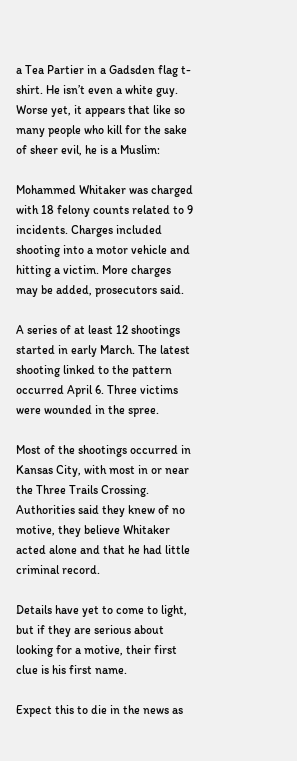a Tea Partier in a Gadsden flag t-shirt. He isn’t even a white guy. Worse yet, it appears that like so many people who kill for the sake of sheer evil, he is a Muslim:

Mohammed Whitaker was charged with 18 felony counts related to 9 incidents. Charges included shooting into a motor vehicle and hitting a victim. More charges may be added, prosecutors said.

A series of at least 12 shootings started in early March. The latest shooting linked to the pattern occurred April 6. Three victims were wounded in the spree.

Most of the shootings occurred in Kansas City, with most in or near the Three Trails Crossing. Authorities said they knew of no motive, they believe Whitaker acted alone and that he had little criminal record.

Details have yet to come to light, but if they are serious about looking for a motive, their first clue is his first name.

Expect this to die in the news as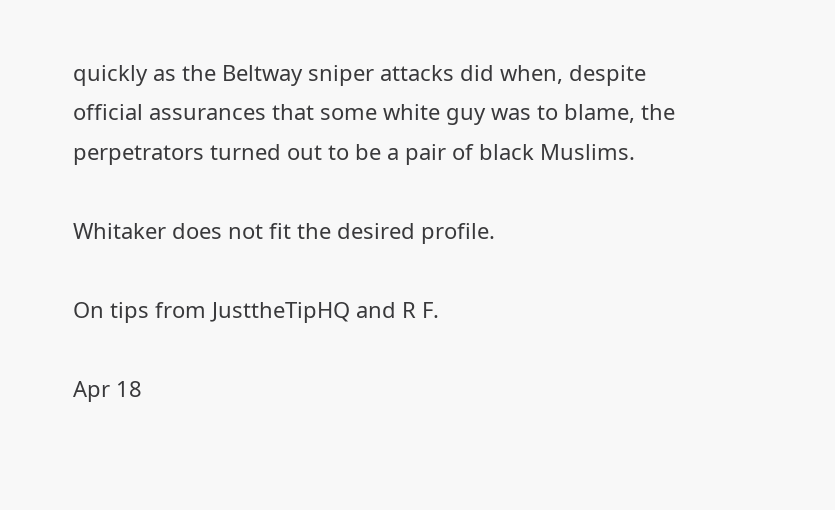quickly as the Beltway sniper attacks did when, despite official assurances that some white guy was to blame, the perpetrators turned out to be a pair of black Muslims.

Whitaker does not fit the desired profile.

On tips from JusttheTipHQ and R F.

Apr 18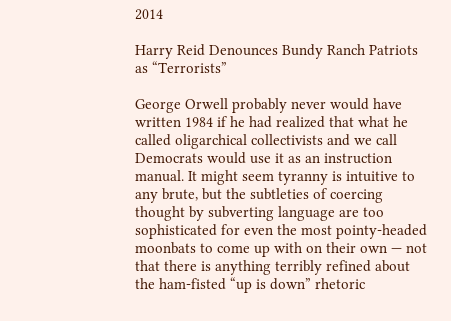2014

Harry Reid Denounces Bundy Ranch Patriots as “Terrorists”

George Orwell probably never would have written 1984 if he had realized that what he called oligarchical collectivists and we call Democrats would use it as an instruction manual. It might seem tyranny is intuitive to any brute, but the subtleties of coercing thought by subverting language are too sophisticated for even the most pointy-headed moonbats to come up with on their own — not that there is anything terribly refined about the ham-fisted “up is down” rhetoric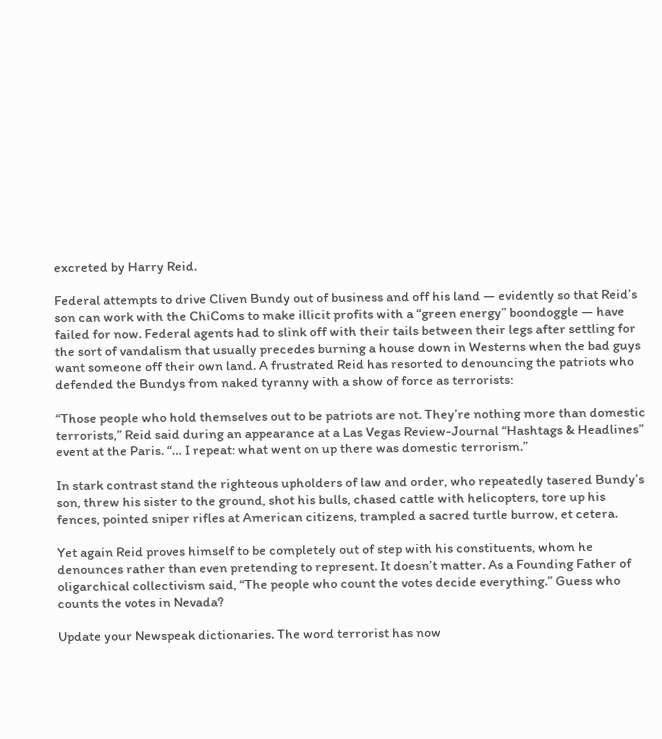excreted by Harry Reid.

Federal attempts to drive Cliven Bundy out of business and off his land — evidently so that Reid’s son can work with the ChiComs to make illicit profits with a “green energy” boondoggle — have failed for now. Federal agents had to slink off with their tails between their legs after settling for the sort of vandalism that usually precedes burning a house down in Westerns when the bad guys want someone off their own land. A frustrated Reid has resorted to denouncing the patriots who defended the Bundys from naked tyranny with a show of force as terrorists:

“Those people who hold themselves out to be patriots are not. They’re nothing more than domestic terrorists,” Reid said during an appearance at a Las Vegas Review-Journal “Hashtags & Headlines” event at the Paris. “… I repeat: what went on up there was domestic terrorism.”

In stark contrast stand the righteous upholders of law and order, who repeatedly tasered Bundy’s son, threw his sister to the ground, shot his bulls, chased cattle with helicopters, tore up his fences, pointed sniper rifles at American citizens, trampled a sacred turtle burrow, et cetera.

Yet again Reid proves himself to be completely out of step with his constituents, whom he denounces rather than even pretending to represent. It doesn’t matter. As a Founding Father of oligarchical collectivism said, “The people who count the votes decide everything.” Guess who counts the votes in Nevada?

Update your Newspeak dictionaries. The word terrorist has now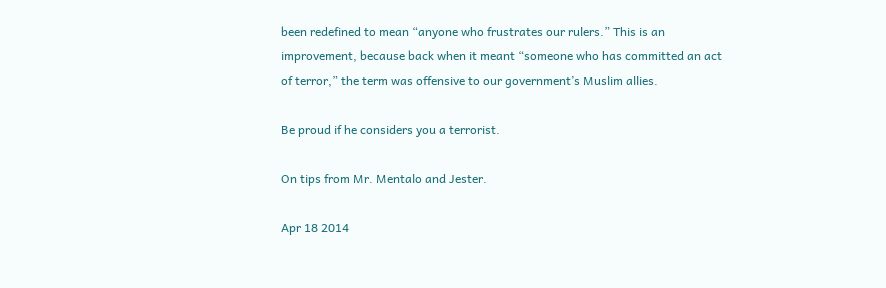been redefined to mean “anyone who frustrates our rulers.” This is an improvement, because back when it meant “someone who has committed an act of terror,” the term was offensive to our government’s Muslim allies.

Be proud if he considers you a terrorist.

On tips from Mr. Mentalo and Jester.

Apr 18 2014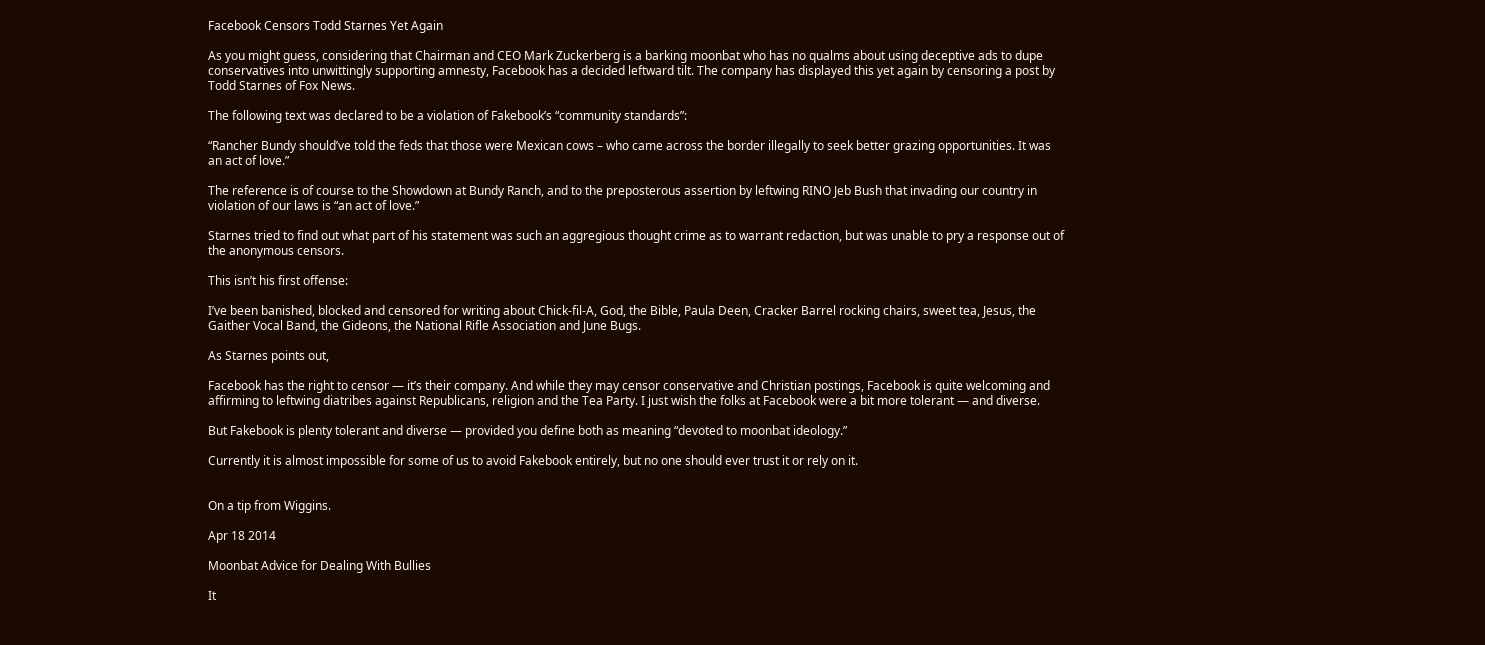Facebook Censors Todd Starnes Yet Again

As you might guess, considering that Chairman and CEO Mark Zuckerberg is a barking moonbat who has no qualms about using deceptive ads to dupe conservatives into unwittingly supporting amnesty, Facebook has a decided leftward tilt. The company has displayed this yet again by censoring a post by Todd Starnes of Fox News.

The following text was declared to be a violation of Fakebook’s “community standards”:

“Rancher Bundy should’ve told the feds that those were Mexican cows – who came across the border illegally to seek better grazing opportunities. It was an act of love.”

The reference is of course to the Showdown at Bundy Ranch, and to the preposterous assertion by leftwing RINO Jeb Bush that invading our country in violation of our laws is “an act of love.”

Starnes tried to find out what part of his statement was such an aggregious thought crime as to warrant redaction, but was unable to pry a response out of the anonymous censors.

This isn’t his first offense:

I’ve been banished, blocked and censored for writing about Chick-fil-A, God, the Bible, Paula Deen, Cracker Barrel rocking chairs, sweet tea, Jesus, the Gaither Vocal Band, the Gideons, the National Rifle Association and June Bugs.

As Starnes points out,

Facebook has the right to censor — it’s their company. And while they may censor conservative and Christian postings, Facebook is quite welcoming and affirming to leftwing diatribes against Republicans, religion and the Tea Party. I just wish the folks at Facebook were a bit more tolerant — and diverse.

But Fakebook is plenty tolerant and diverse — provided you define both as meaning “devoted to moonbat ideology.”

Currently it is almost impossible for some of us to avoid Fakebook entirely, but no one should ever trust it or rely on it.


On a tip from Wiggins.

Apr 18 2014

Moonbat Advice for Dealing With Bullies

It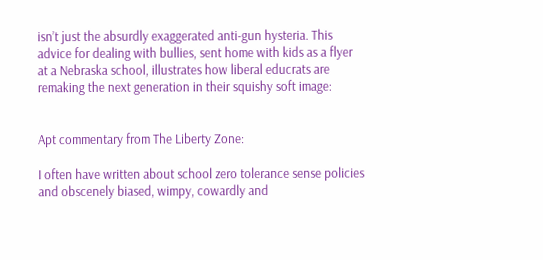isn’t just the absurdly exaggerated anti-gun hysteria. This advice for dealing with bullies, sent home with kids as a flyer at a Nebraska school, illustrates how liberal educrats are remaking the next generation in their squishy soft image:


Apt commentary from The Liberty Zone:

I often have written about school zero tolerance sense policies and obscenely biased, wimpy, cowardly and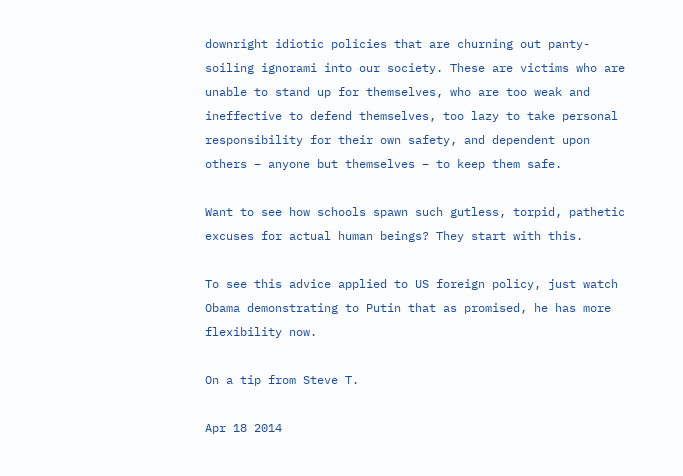downright idiotic policies that are churning out panty-soiling ignorami into our society. These are victims who are unable to stand up for themselves, who are too weak and ineffective to defend themselves, too lazy to take personal responsibility for their own safety, and dependent upon others – anyone but themselves – to keep them safe.

Want to see how schools spawn such gutless, torpid, pathetic excuses for actual human beings? They start with this.

To see this advice applied to US foreign policy, just watch Obama demonstrating to Putin that as promised, he has more flexibility now.

On a tip from Steve T.

Apr 18 2014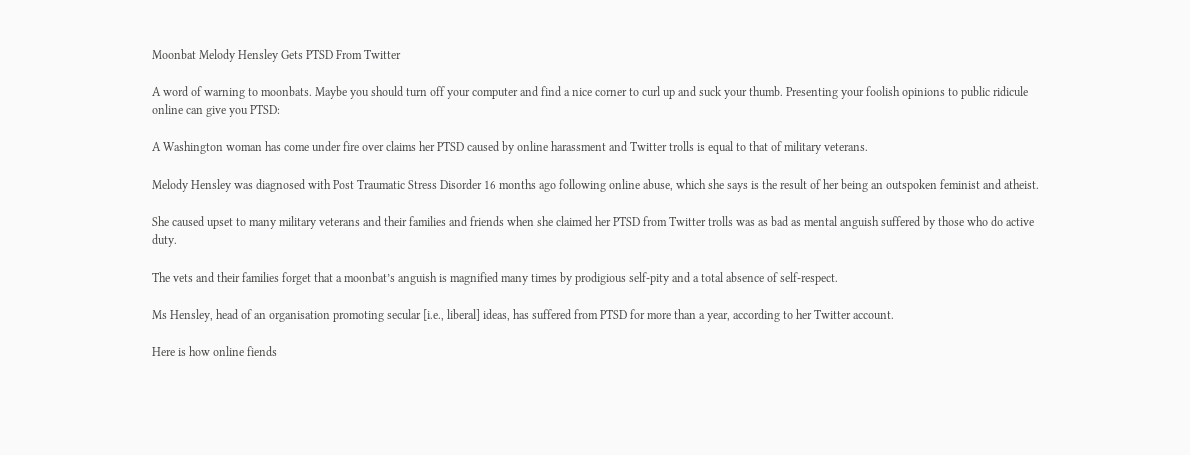Moonbat Melody Hensley Gets PTSD From Twitter

A word of warning to moonbats. Maybe you should turn off your computer and find a nice corner to curl up and suck your thumb. Presenting your foolish opinions to public ridicule online can give you PTSD:

A Washington woman has come under fire over claims her PTSD caused by online harassment and Twitter trolls is equal to that of military veterans.

Melody Hensley was diagnosed with Post Traumatic Stress Disorder 16 months ago following online abuse, which she says is the result of her being an outspoken feminist and atheist.

She caused upset to many military veterans and their families and friends when she claimed her PTSD from Twitter trolls was as bad as mental anguish suffered by those who do active duty.

The vets and their families forget that a moonbat’s anguish is magnified many times by prodigious self-pity and a total absence of self-respect.

Ms Hensley, head of an organisation promoting secular [i.e., liberal] ideas, has suffered from PTSD for more than a year, according to her Twitter account.

Here is how online fiends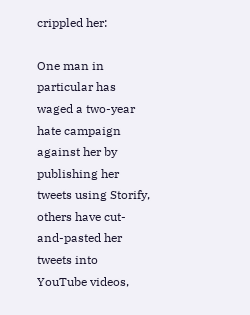crippled her:

One man in particular has waged a two-year hate campaign against her by publishing her tweets using Storify, others have cut-and-pasted her tweets into YouTube videos,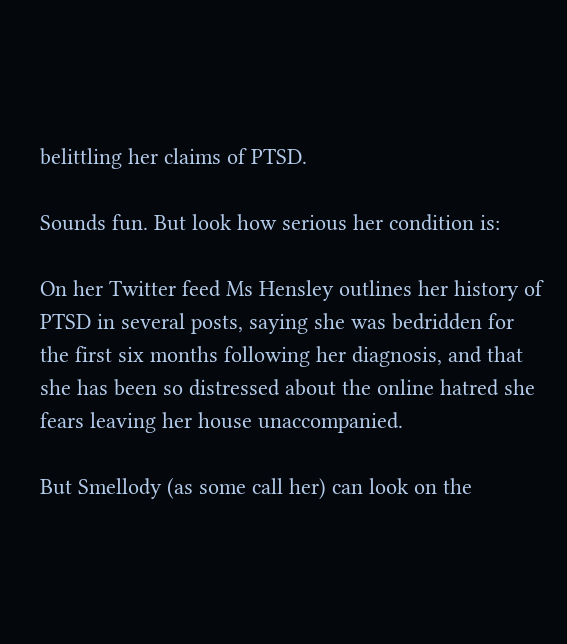belittling her claims of PTSD.

Sounds fun. But look how serious her condition is:

On her Twitter feed Ms Hensley outlines her history of PTSD in several posts, saying she was bedridden for the first six months following her diagnosis, and that she has been so distressed about the online hatred she fears leaving her house unaccompanied.

But Smellody (as some call her) can look on the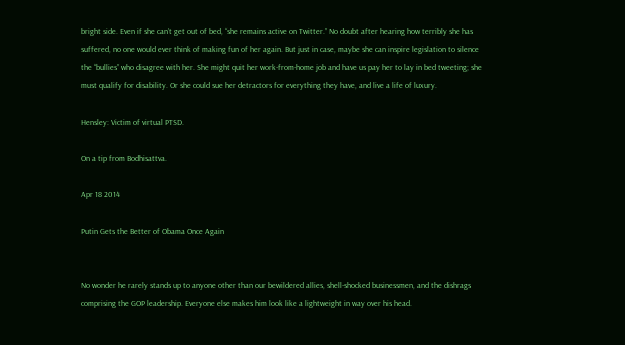bright side. Even if she can’t get out of bed, “she remains active on Twitter.” No doubt after hearing how terribly she has suffered, no one would ever think of making fun of her again. But just in case, maybe she can inspire legislation to silence the “bullies” who disagree with her. She might quit her work-from-home job and have us pay her to lay in bed tweeting; she must qualify for disability. Or she could sue her detractors for everything they have, and live a life of luxury.

Hensley: Victim of virtual PTSD.

On a tip from Bodhisattva.

Apr 18 2014

Putin Gets the Better of Obama Once Again


No wonder he rarely stands up to anyone other than our bewildered allies, shell-shocked businessmen, and the dishrags comprising the GOP leadership. Everyone else makes him look like a lightweight in way over his head.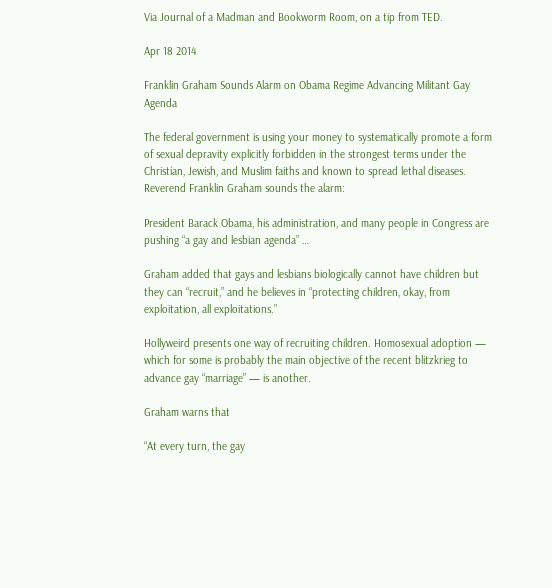Via Journal of a Madman and Bookworm Room, on a tip from TED.

Apr 18 2014

Franklin Graham Sounds Alarm on Obama Regime Advancing Militant Gay Agenda

The federal government is using your money to systematically promote a form of sexual depravity explicitly forbidden in the strongest terms under the Christian, Jewish, and Muslim faiths and known to spread lethal diseases. Reverend Franklin Graham sounds the alarm:

President Barack Obama, his administration, and many people in Congress are pushing “a gay and lesbian agenda” …

Graham added that gays and lesbians biologically cannot have children but they can “recruit,” and he believes in “protecting children, okay, from exploitation, all exploitations.”

Hollyweird presents one way of recruiting children. Homosexual adoption — which for some is probably the main objective of the recent blitzkrieg to advance gay “marriage” — is another.

Graham warns that

“At every turn, the gay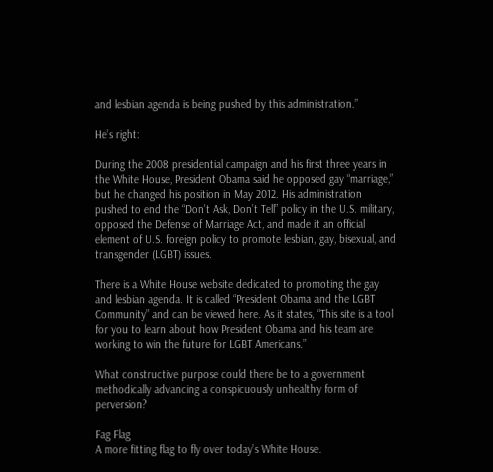and lesbian agenda is being pushed by this administration.”

He’s right:

During the 2008 presidential campaign and his first three years in the White House, President Obama said he opposed gay “marriage,” but he changed his position in May 2012. His administration pushed to end the “Don’t Ask, Don’t Tell” policy in the U.S. military, opposed the Defense of Marriage Act, and made it an official element of U.S. foreign policy to promote lesbian, gay, bisexual, and transgender (LGBT) issues.

There is a White House website dedicated to promoting the gay and lesbian agenda. It is called “President Obama and the LGBT Community” and can be viewed here. As it states, “This site is a tool for you to learn about how President Obama and his team are working to win the future for LGBT Americans.”

What constructive purpose could there be to a government methodically advancing a conspicuously unhealthy form of perversion?

Fag Flag
A more fitting flag to fly over today’s White House.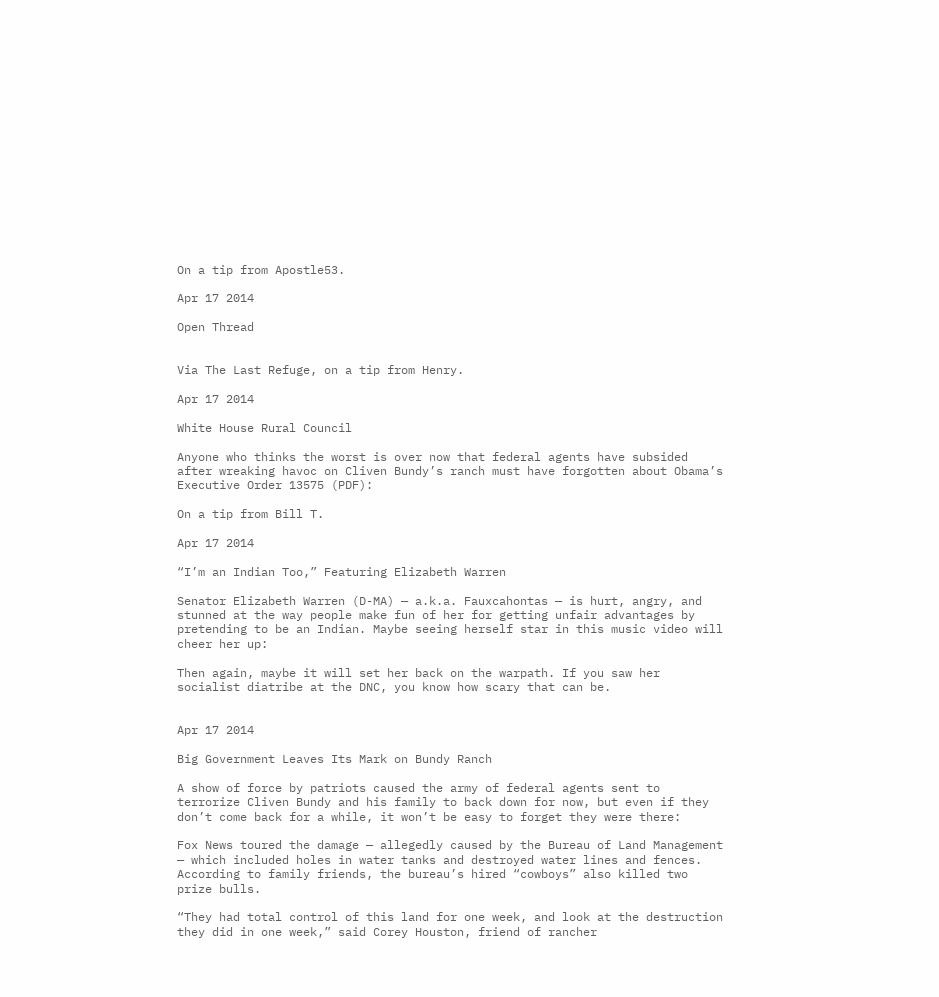On a tip from Apostle53.

Apr 17 2014

Open Thread


Via The Last Refuge, on a tip from Henry.

Apr 17 2014

White House Rural Council

Anyone who thinks the worst is over now that federal agents have subsided after wreaking havoc on Cliven Bundy’s ranch must have forgotten about Obama’s Executive Order 13575 (PDF):

On a tip from Bill T.

Apr 17 2014

“I’m an Indian Too,” Featuring Elizabeth Warren

Senator Elizabeth Warren (D-MA) — a.k.a. Fauxcahontas — is hurt, angry, and stunned at the way people make fun of her for getting unfair advantages by pretending to be an Indian. Maybe seeing herself star in this music video will cheer her up:

Then again, maybe it will set her back on the warpath. If you saw her socialist diatribe at the DNC, you know how scary that can be.


Apr 17 2014

Big Government Leaves Its Mark on Bundy Ranch

A show of force by patriots caused the army of federal agents sent to terrorize Cliven Bundy and his family to back down for now, but even if they don’t come back for a while, it won’t be easy to forget they were there:

Fox News toured the damage — allegedly caused by the Bureau of Land Management — which included holes in water tanks and destroyed water lines and fences. According to family friends, the bureau’s hired “cowboys” also killed two prize bulls.

“They had total control of this land for one week, and look at the destruction they did in one week,” said Corey Houston, friend of rancher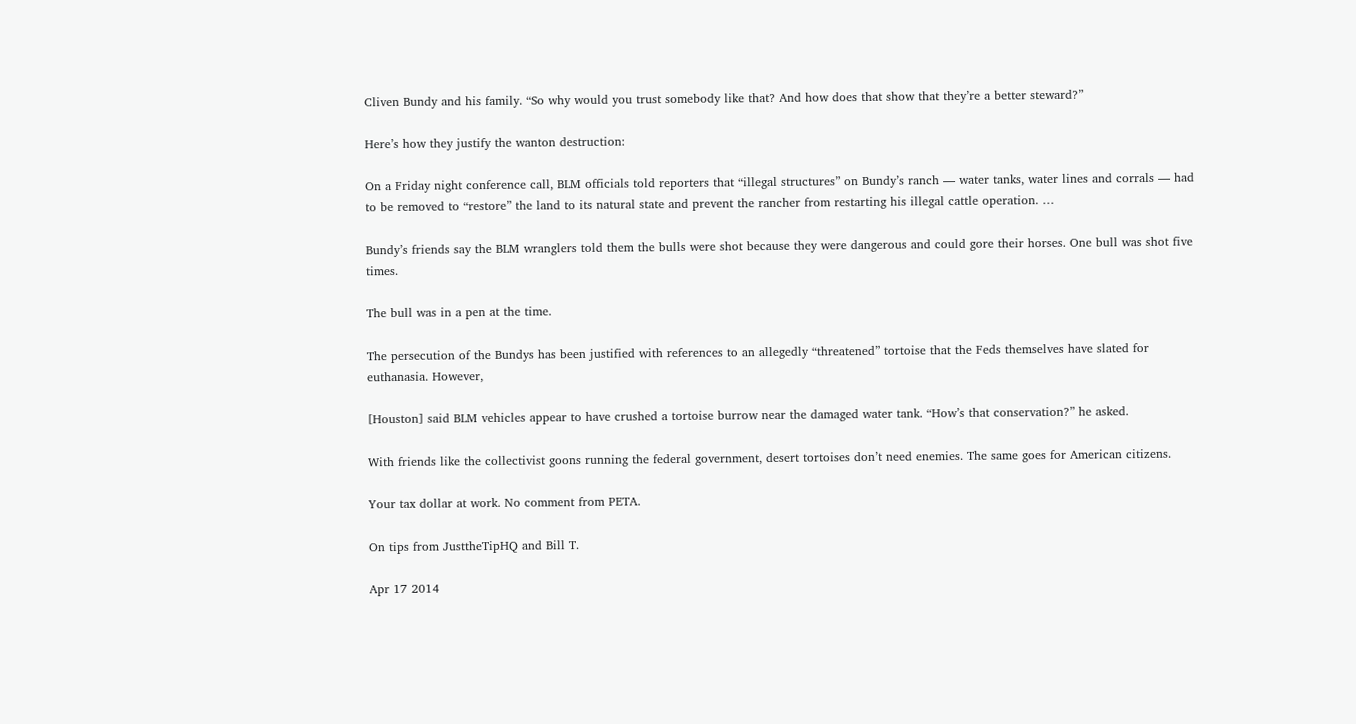Cliven Bundy and his family. “So why would you trust somebody like that? And how does that show that they’re a better steward?”

Here’s how they justify the wanton destruction:

On a Friday night conference call, BLM officials told reporters that “illegal structures” on Bundy’s ranch — water tanks, water lines and corrals — had to be removed to “restore” the land to its natural state and prevent the rancher from restarting his illegal cattle operation. …

Bundy’s friends say the BLM wranglers told them the bulls were shot because they were dangerous and could gore their horses. One bull was shot five times.

The bull was in a pen at the time.

The persecution of the Bundys has been justified with references to an allegedly “threatened” tortoise that the Feds themselves have slated for euthanasia. However,

[Houston] said BLM vehicles appear to have crushed a tortoise burrow near the damaged water tank. “How’s that conservation?” he asked.

With friends like the collectivist goons running the federal government, desert tortoises don’t need enemies. The same goes for American citizens.

Your tax dollar at work. No comment from PETA.

On tips from JusttheTipHQ and Bill T.

Apr 17 2014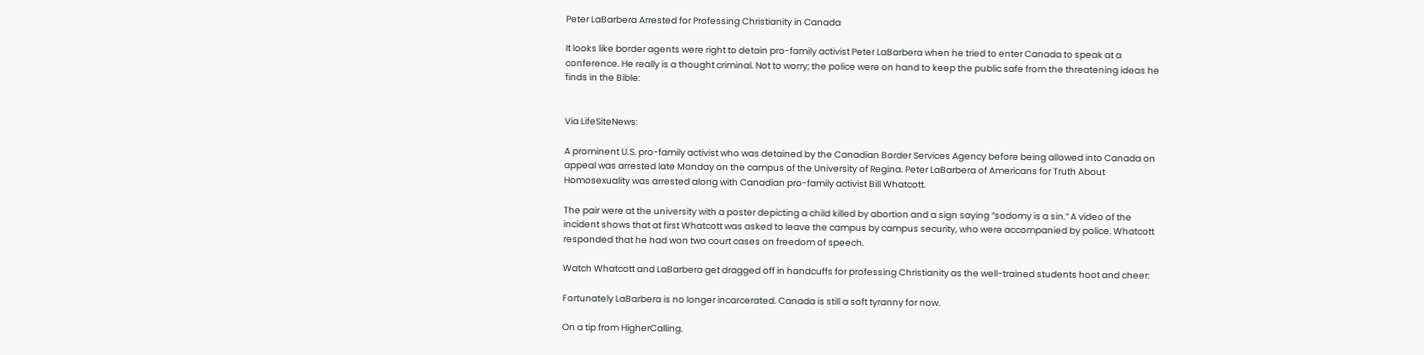Peter LaBarbera Arrested for Professing Christianity in Canada

It looks like border agents were right to detain pro-family activist Peter LaBarbera when he tried to enter Canada to speak at a conference. He really is a thought criminal. Not to worry; the police were on hand to keep the public safe from the threatening ideas he finds in the Bible:


Via LifeSiteNews:

A prominent U.S. pro-family activist who was detained by the Canadian Border Services Agency before being allowed into Canada on appeal was arrested late Monday on the campus of the University of Regina. Peter LaBarbera of Americans for Truth About Homosexuality was arrested along with Canadian pro-family activist Bill Whatcott.

The pair were at the university with a poster depicting a child killed by abortion and a sign saying “sodomy is a sin.” A video of the incident shows that at first Whatcott was asked to leave the campus by campus security, who were accompanied by police. Whatcott responded that he had won two court cases on freedom of speech.

Watch Whatcott and LaBarbera get dragged off in handcuffs for professing Christianity as the well-trained students hoot and cheer:

Fortunately LaBarbera is no longer incarcerated. Canada is still a soft tyranny for now.

On a tip from HigherCalling.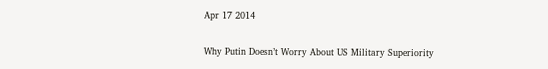Apr 17 2014

Why Putin Doesn’t Worry About US Military Superiority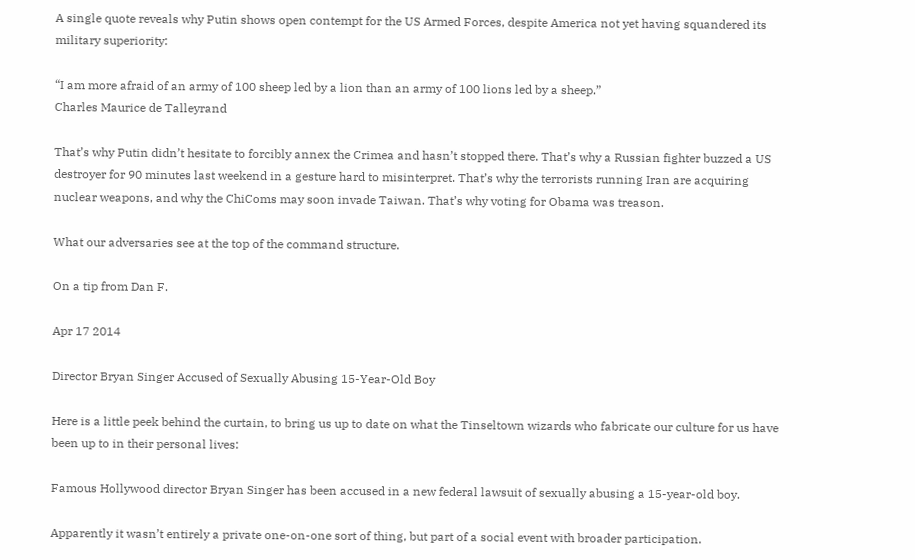A single quote reveals why Putin shows open contempt for the US Armed Forces, despite America not yet having squandered its military superiority:

“I am more afraid of an army of 100 sheep led by a lion than an army of 100 lions led by a sheep.”
Charles Maurice de Talleyrand

That’s why Putin didn’t hesitate to forcibly annex the Crimea and hasn’t stopped there. That’s why a Russian fighter buzzed a US destroyer for 90 minutes last weekend in a gesture hard to misinterpret. That’s why the terrorists running Iran are acquiring nuclear weapons, and why the ChiComs may soon invade Taiwan. That’s why voting for Obama was treason.

What our adversaries see at the top of the command structure.

On a tip from Dan F.

Apr 17 2014

Director Bryan Singer Accused of Sexually Abusing 15-Year-Old Boy

Here is a little peek behind the curtain, to bring us up to date on what the Tinseltown wizards who fabricate our culture for us have been up to in their personal lives:

Famous Hollywood director Bryan Singer has been accused in a new federal lawsuit of sexually abusing a 15-year-old boy.

Apparently it wasn’t entirely a private one-on-one sort of thing, but part of a social event with broader participation.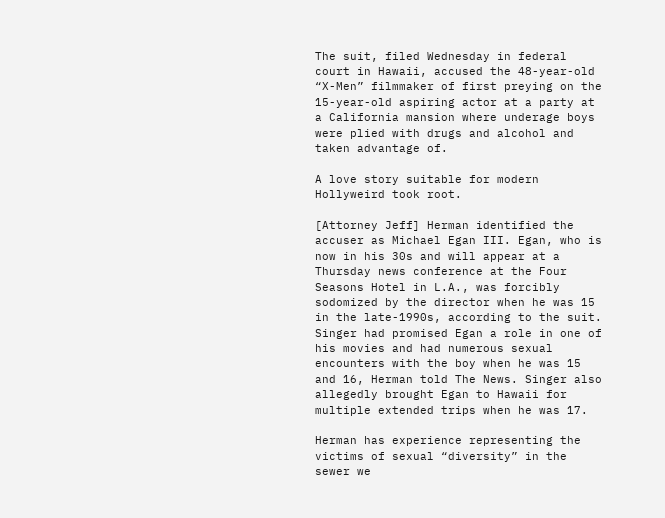The suit, filed Wednesday in federal court in Hawaii, accused the 48-year-old “X-Men” filmmaker of first preying on the 15-year-old aspiring actor at a party at a California mansion where underage boys were plied with drugs and alcohol and taken advantage of.

A love story suitable for modern Hollyweird took root.

[Attorney Jeff] Herman identified the accuser as Michael Egan III. Egan, who is now in his 30s and will appear at a Thursday news conference at the Four Seasons Hotel in L.A., was forcibly sodomized by the director when he was 15 in the late-1990s, according to the suit. Singer had promised Egan a role in one of his movies and had numerous sexual encounters with the boy when he was 15 and 16, Herman told The News. Singer also allegedly brought Egan to Hawaii for multiple extended trips when he was 17.

Herman has experience representing the victims of sexual “diversity” in the sewer we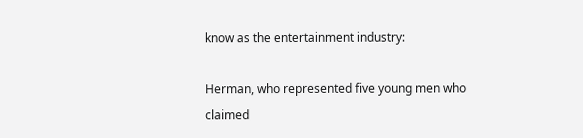know as the entertainment industry:

Herman, who represented five young men who claimed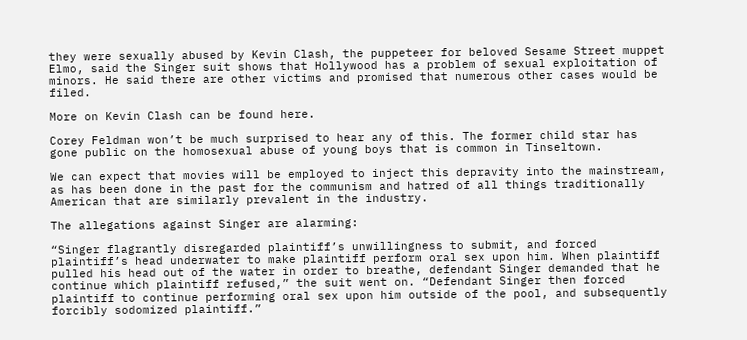they were sexually abused by Kevin Clash, the puppeteer for beloved Sesame Street muppet Elmo, said the Singer suit shows that Hollywood has a problem of sexual exploitation of minors. He said there are other victims and promised that numerous other cases would be filed.

More on Kevin Clash can be found here.

Corey Feldman won’t be much surprised to hear any of this. The former child star has gone public on the homosexual abuse of young boys that is common in Tinseltown.

We can expect that movies will be employed to inject this depravity into the mainstream, as has been done in the past for the communism and hatred of all things traditionally American that are similarly prevalent in the industry.

The allegations against Singer are alarming:

“Singer flagrantly disregarded plaintiff’s unwillingness to submit, and forced plaintiff’s head underwater to make plaintiff perform oral sex upon him. When plaintiff pulled his head out of the water in order to breathe, defendant Singer demanded that he continue which plaintiff refused,” the suit went on. “Defendant Singer then forced plaintiff to continue performing oral sex upon him outside of the pool, and subsequently forcibly sodomized plaintiff.”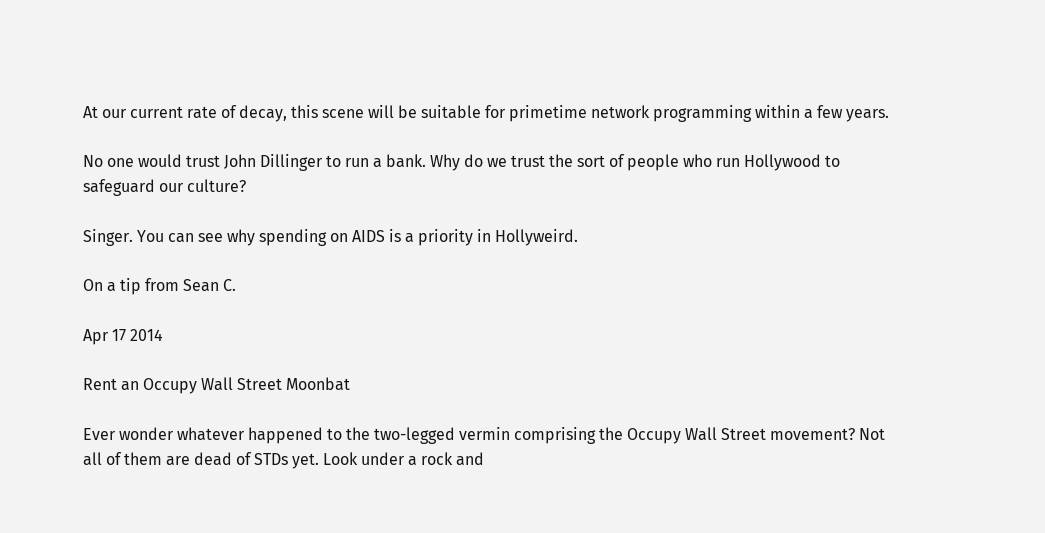At our current rate of decay, this scene will be suitable for primetime network programming within a few years.

No one would trust John Dillinger to run a bank. Why do we trust the sort of people who run Hollywood to safeguard our culture?

Singer. You can see why spending on AIDS is a priority in Hollyweird.

On a tip from Sean C.

Apr 17 2014

Rent an Occupy Wall Street Moonbat

Ever wonder whatever happened to the two-legged vermin comprising the Occupy Wall Street movement? Not all of them are dead of STDs yet. Look under a rock and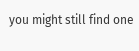you might still find one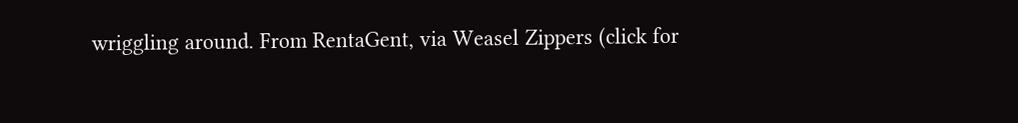wriggling around. From RentaGent, via Weasel Zippers (click for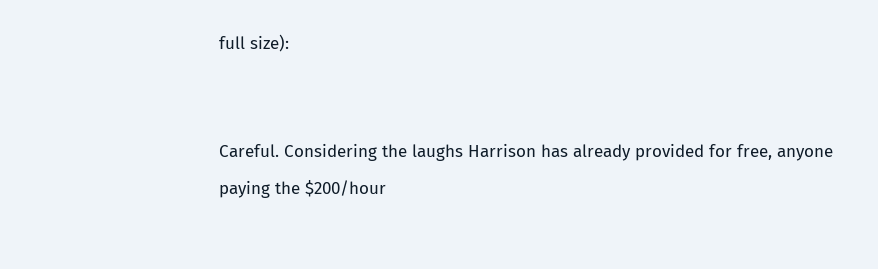full size):


Careful. Considering the laughs Harrison has already provided for free, anyone paying the $200/hour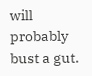will probably bust a gut.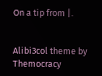On a tip from |.


Alibi3col theme by Themocracy